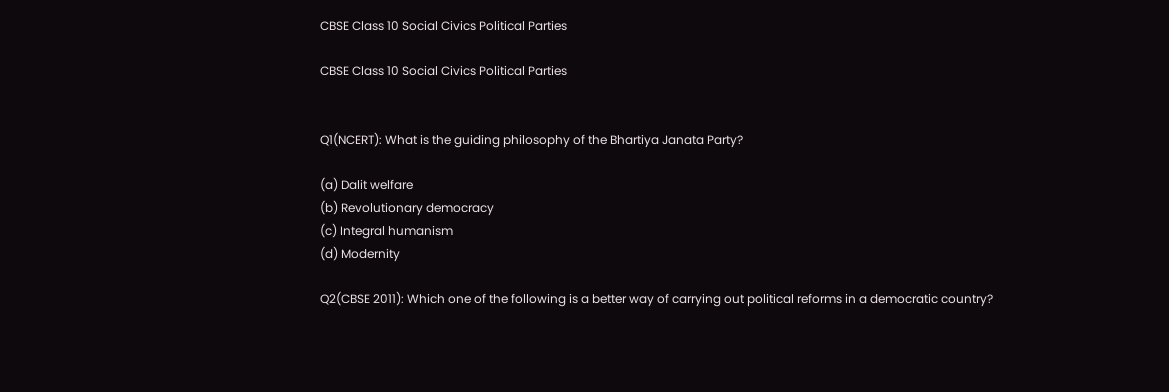CBSE Class 10 Social Civics Political Parties

CBSE Class 10 Social Civics Political Parties


Q1(NCERT): What is the guiding philosophy of the Bhartiya Janata Party?

(a) Dalit welfare
(b) Revolutionary democracy
(c) Integral humanism
(d) Modernity

Q2(CBSE 2011): Which one of the following is a better way of carrying out political reforms in a democratic country?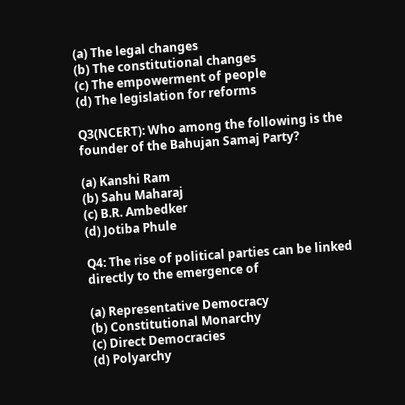(a) The legal changes
(b) The constitutional changes
(c) The empowerment of people
(d) The legislation for reforms

Q3(NCERT): Who among the following is the founder of the Bahujan Samaj Party?

(a) Kanshi Ram
(b) Sahu Maharaj
(c) B.R. Ambedker
(d) Jotiba Phule

Q4: The rise of political parties can be linked directly to the emergence of

(a) Representative Democracy
(b) Constitutional Monarchy
(c) Direct Democracies
(d) Polyarchy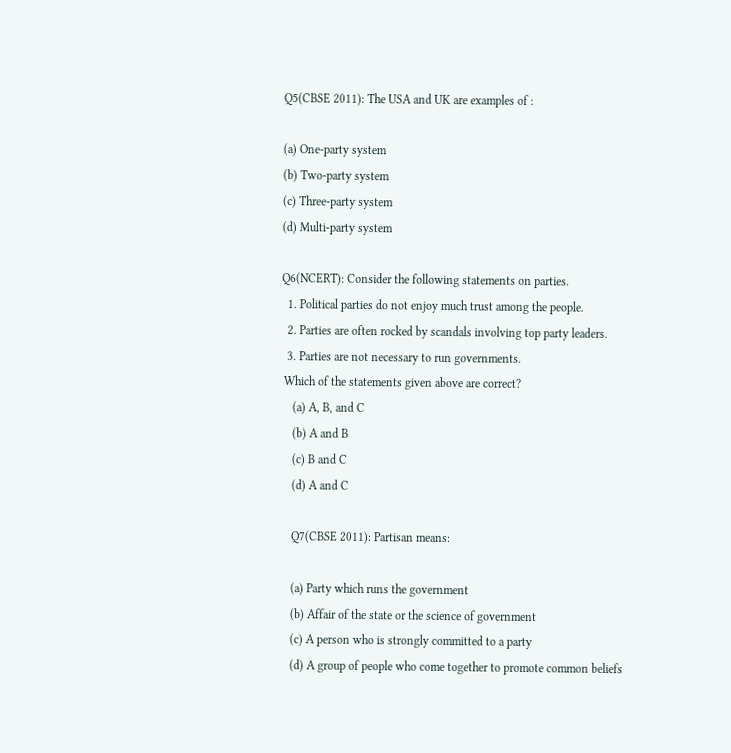Q5(CBSE 2011): The USA and UK are examples of :

(a) One-party system
(b) Two-party system
(c) Three-party system
(d) Multi-party system

Q6(NCERT): Consider the following statements on parties.
  1. Political parties do not enjoy much trust among the people.
  2. Parties are often rocked by scandals involving top party leaders.
  3. Parties are not necessary to run governments.
 Which of the statements given above are correct?
    (a) A, B, and C
    (b) A and B
    (c) B and C
    (d) A and C

    Q7(CBSE 2011): Partisan means:

    (a) Party which runs the government
    (b) Affair of the state or the science of government
    (c) A person who is strongly committed to a party
    (d) A group of people who come together to promote common beliefs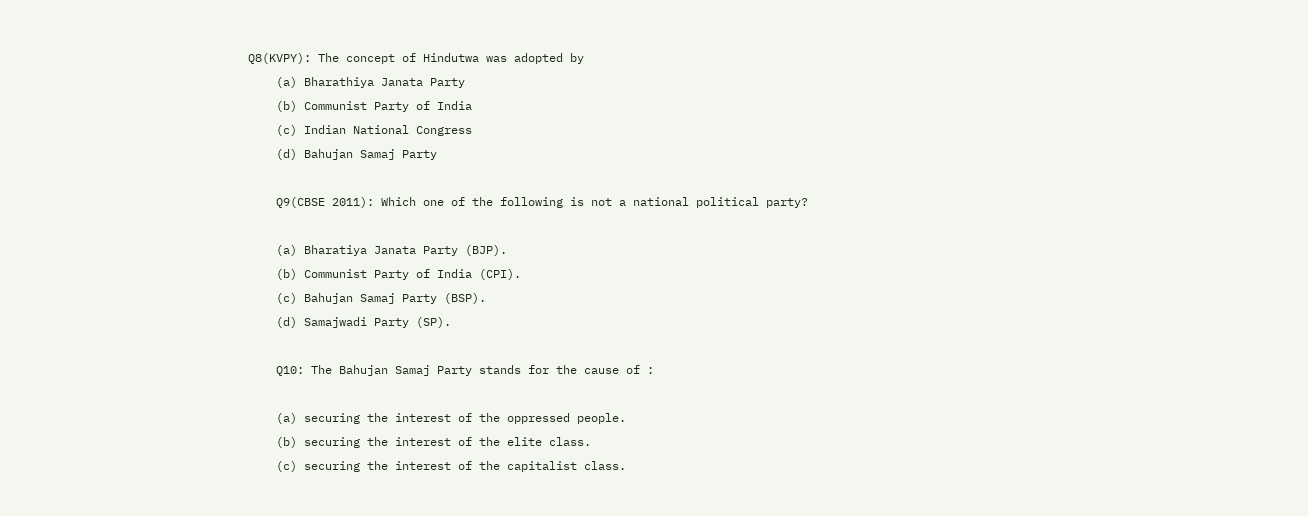Q8(KVPY): The concept of Hindutwa was adopted by
    (a) Bharathiya Janata Party
    (b) Communist Party of India
    (c) Indian National Congress
    (d) Bahujan Samaj Party

    Q9(CBSE 2011): Which one of the following is not a national political party?

    (a) Bharatiya Janata Party (BJP).
    (b) Communist Party of India (CPI).
    (c) Bahujan Samaj Party (BSP).
    (d) Samajwadi Party (SP).

    Q10: The Bahujan Samaj Party stands for the cause of :

    (a) securing the interest of the oppressed people.
    (b) securing the interest of the elite class.
    (c) securing the interest of the capitalist class.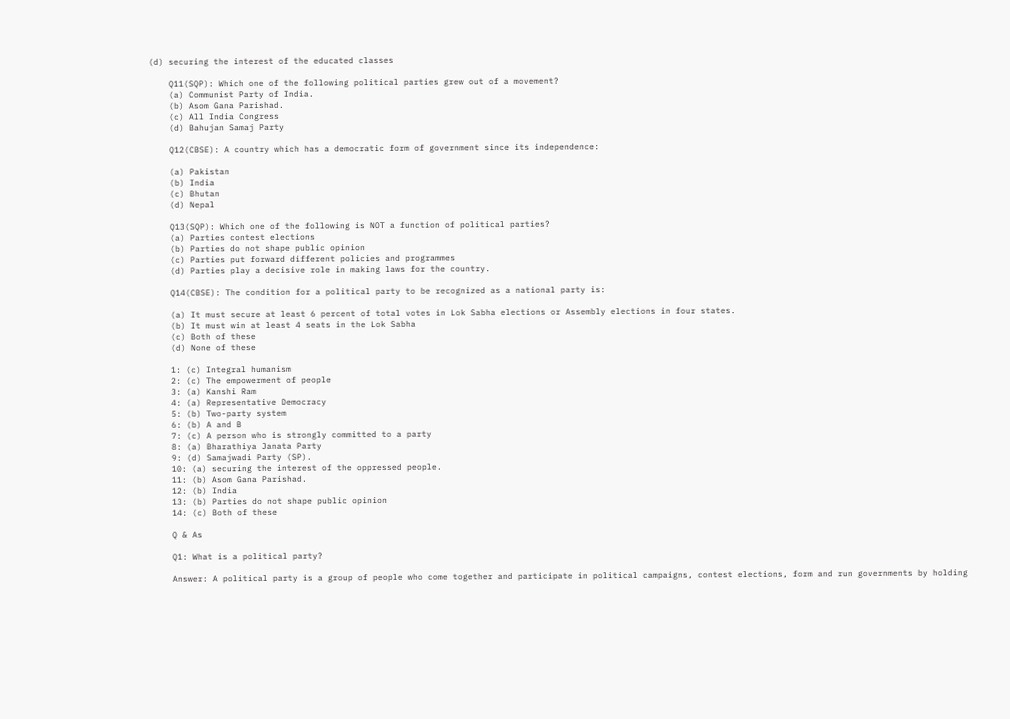(d) securing the interest of the educated classes

    Q11(SQP): Which one of the following political parties grew out of a movement?
    (a) Communist Party of India.
    (b) Asom Gana Parishad.
    (c) All India Congress
    (d) Bahujan Samaj Party

    Q12(CBSE): A country which has a democratic form of government since its independence:

    (a) Pakistan
    (b) India
    (c) Bhutan
    (d) Nepal

    Q13(SQP): Which one of the following is NOT a function of political parties?
    (a) Parties contest elections
    (b) Parties do not shape public opinion
    (c) Parties put forward different policies and programmes
    (d) Parties play a decisive role in making laws for the country.

    Q14(CBSE): The condition for a political party to be recognized as a national party is:

    (a) It must secure at least 6 percent of total votes in Lok Sabha elections or Assembly elections in four states.
    (b) It must win at least 4 seats in the Lok Sabha
    (c) Both of these
    (d) None of these

    1: (c) Integral humanism
    2: (c) The empowerment of people
    3: (a) Kanshi Ram
    4: (a) Representative Democracy
    5: (b) Two-party system
    6: (b) A and B
    7: (c) A person who is strongly committed to a party
    8: (a) Bharathiya Janata Party
    9: (d) Samajwadi Party (SP).
    10: (a) securing the interest of the oppressed people.
    11: (b) Asom Gana Parishad.
    12: (b) India
    13: (b) Parties do not shape public opinion
    14: (c) Both of these

    Q & As

    Q1: What is a political party?

    Answer: A political party is a group of people who come together and participate in political campaigns, contest elections, form and run governments by holding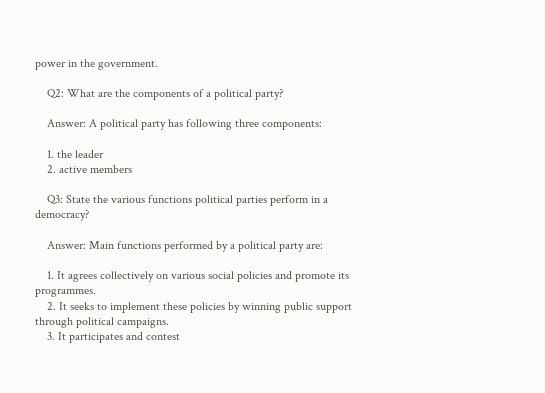power in the government.

    Q2: What are the components of a political party?

    Answer: A political party has following three components:

    1. the leader
    2. active members

    Q3: State the various functions political parties perform in a democracy?

    Answer: Main functions performed by a political party are:

    1. It agrees collectively on various social policies and promote its programmes.
    2. It seeks to implement these policies by winning public support through political campaigns.
    3. It participates and contest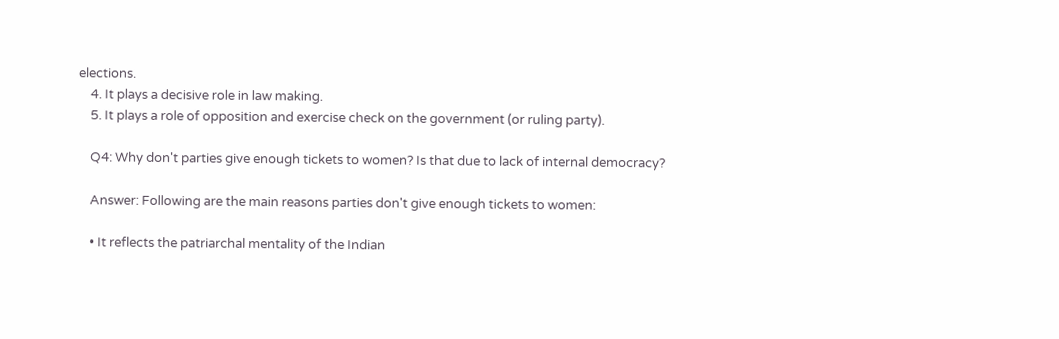elections.
    4. It plays a decisive role in law making.
    5. It plays a role of opposition and exercise check on the government (or ruling party).

    Q4: Why don't parties give enough tickets to women? Is that due to lack of internal democracy?

    Answer: Following are the main reasons parties don't give enough tickets to women:

    • It reflects the patriarchal mentality of the Indian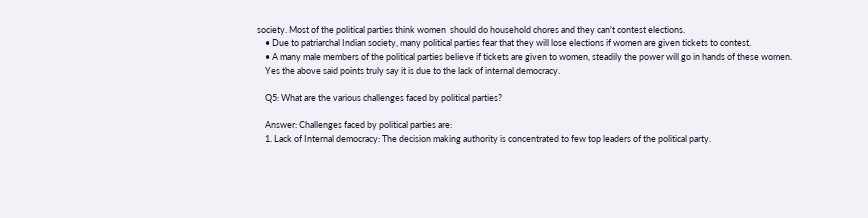society. Most of the political parties think women  should do household chores and they can't contest elections.
    • Due to patriarchal Indian society, many political parties fear that they will lose elections if women are given tickets to contest.
    • A many male members of the political parties believe if tickets are given to women, steadily the power will go in hands of these women.
    Yes the above said points truly say it is due to the lack of internal democracy.

    Q5: What are the various challenges faced by political parties?

    Answer: Challenges faced by political parties are:
    1. Lack of Internal democracy: The decision making authority is concentrated to few top leaders of the political party.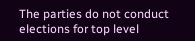The parties do not conduct elections for top level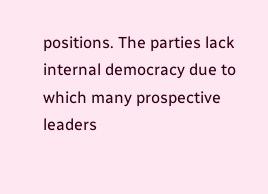positions. The parties lack internal democracy due to which many prospective leaders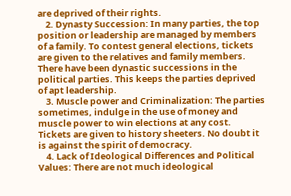are deprived of their rights.
    2. Dynasty Succession: In many parties, the top position or leadership are managed by members of a family. To contest general elections, tickets are given to the relatives and family members. There have been dynastic successions in the political parties. This keeps the parties deprived of apt leadership.
    3. Muscle power and Criminalization: The parties sometimes, indulge in the use of money and muscle power to win elections at any cost. Tickets are given to history sheeters. No doubt it is against the spirit of democracy.
    4. Lack of Ideological Differences and Political Values: There are not much ideological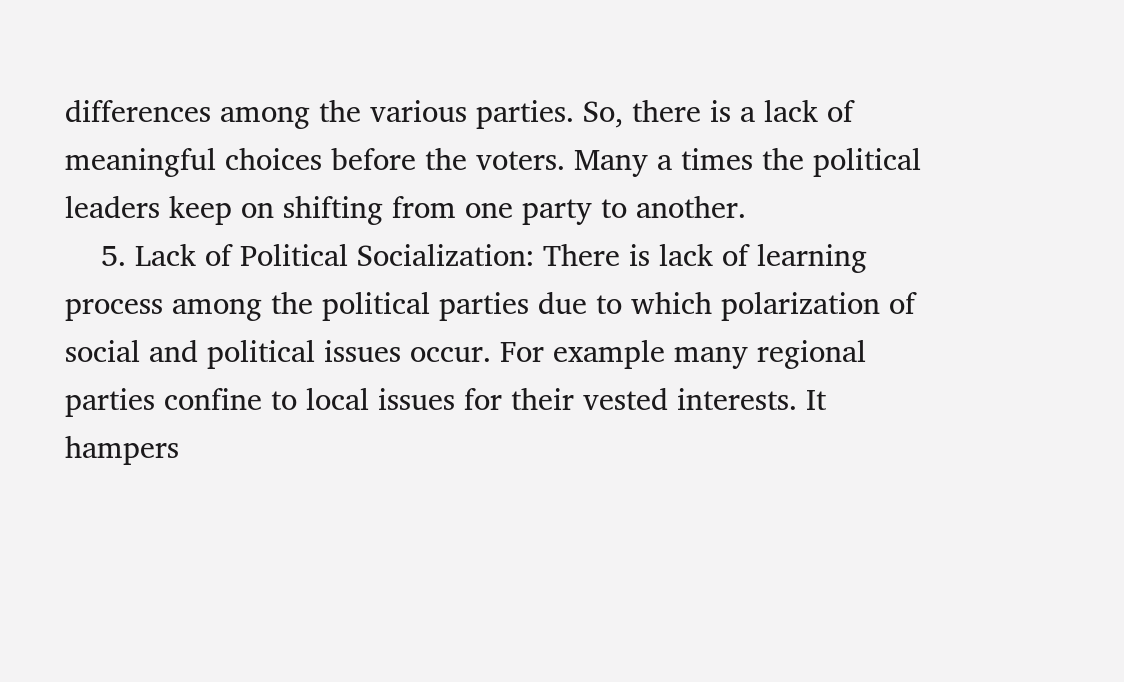differences among the various parties. So, there is a lack of meaningful choices before the voters. Many a times the political leaders keep on shifting from one party to another.
    5. Lack of Political Socialization: There is lack of learning process among the political parties due to which polarization of social and political issues occur. For example many regional parties confine to local issues for their vested interests. It hampers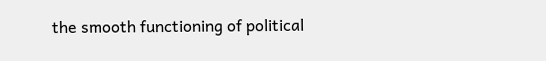the smooth functioning of political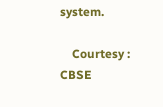system.

    Courtesy : CBSE